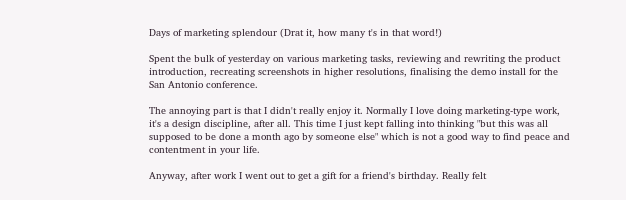Days of marketing splendour (Drat it, how many t's in that word!)

Spent the bulk of yesterday on various marketing tasks, reviewing and rewriting the product introduction, recreating screenshots in higher resolutions, finalising the demo install for the San Antonio conference.

The annoying part is that I didn't really enjoy it. Normally I love doing marketing-type work, it's a design discipline, after all. This time I just kept falling into thinking "but this was all supposed to be done a month ago by someone else" which is not a good way to find peace and contentment in your life.

Anyway, after work I went out to get a gift for a friend's birthday. Really felt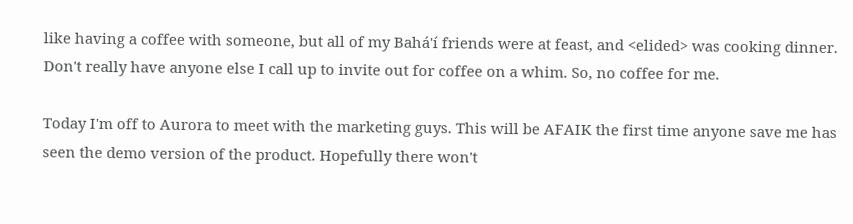like having a coffee with someone, but all of my Bahá'í friends were at feast, and <elided> was cooking dinner. Don't really have anyone else I call up to invite out for coffee on a whim. So, no coffee for me.

Today I'm off to Aurora to meet with the marketing guys. This will be AFAIK the first time anyone save me has seen the demo version of the product. Hopefully there won't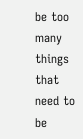be too many things that need to be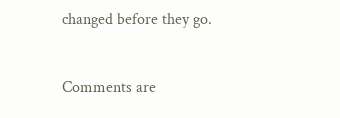changed before they go.


Comments are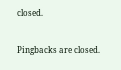closed.


Pingbacks are closed.